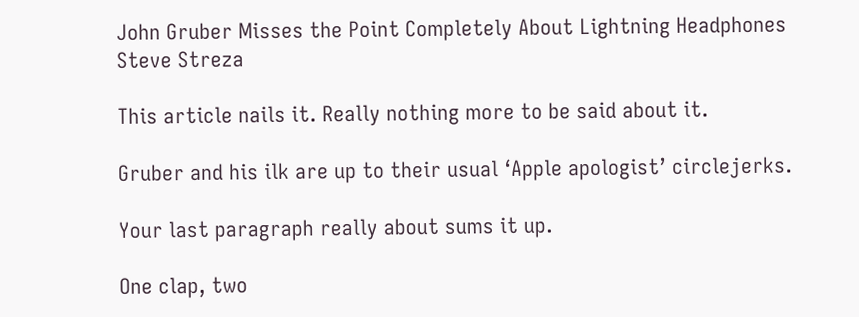John Gruber Misses the Point Completely About Lightning Headphones
Steve Streza

This article nails it. Really nothing more to be said about it.

Gruber and his ilk are up to their usual ‘Apple apologist’ circlejerks.

Your last paragraph really about sums it up.

One clap, two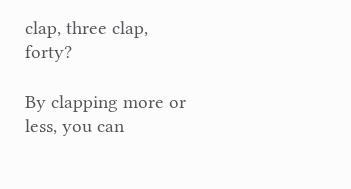clap, three clap, forty?

By clapping more or less, you can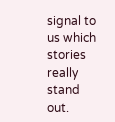signal to us which stories really stand out.